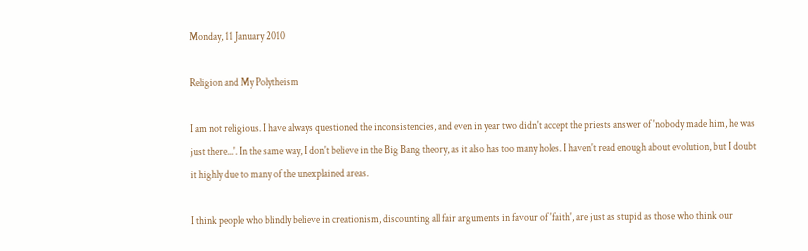Monday, 11 January 2010

Religion and My Polytheism

I am not religious. I have always questioned the inconsistencies, and even in year two didn't accept the priests answer of 'nobody made him, he was just there...'. In the same way, I don't believe in the Big Bang theory, as it also has too many holes. I haven't read enough about evolution, but I doubt it highly due to many of the unexplained areas.

I think people who blindly believe in creationism, discounting all fair arguments in favour of 'faith', are just as stupid as those who think our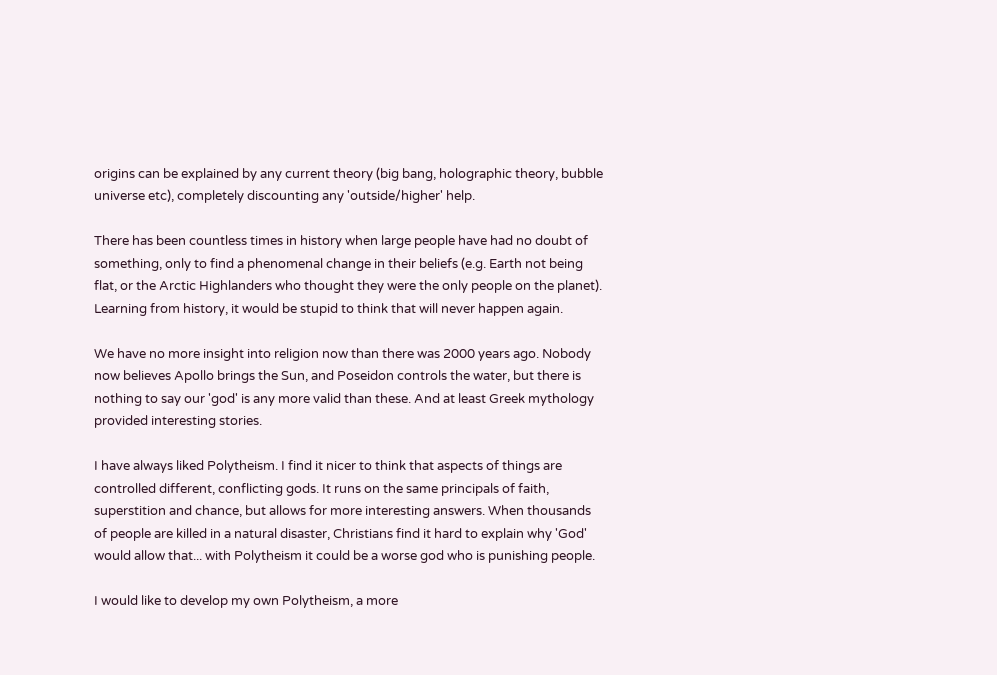origins can be explained by any current theory (big bang, holographic theory, bubble universe etc), completely discounting any 'outside/higher' help.

There has been countless times in history when large people have had no doubt of something, only to find a phenomenal change in their beliefs (e.g. Earth not being flat, or the Arctic Highlanders who thought they were the only people on the planet). Learning from history, it would be stupid to think that will never happen again.

We have no more insight into religion now than there was 2000 years ago. Nobody now believes Apollo brings the Sun, and Poseidon controls the water, but there is nothing to say our 'god' is any more valid than these. And at least Greek mythology provided interesting stories.

I have always liked Polytheism. I find it nicer to think that aspects of things are controlled different, conflicting gods. It runs on the same principals of faith, superstition and chance, but allows for more interesting answers. When thousands of people are killed in a natural disaster, Christians find it hard to explain why 'God' would allow that... with Polytheism it could be a worse god who is punishing people.

I would like to develop my own Polytheism, a more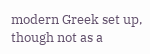modern Greek set up, though not as a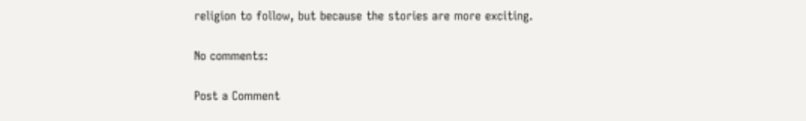religion to follow, but because the stories are more exciting.

No comments:

Post a Comment